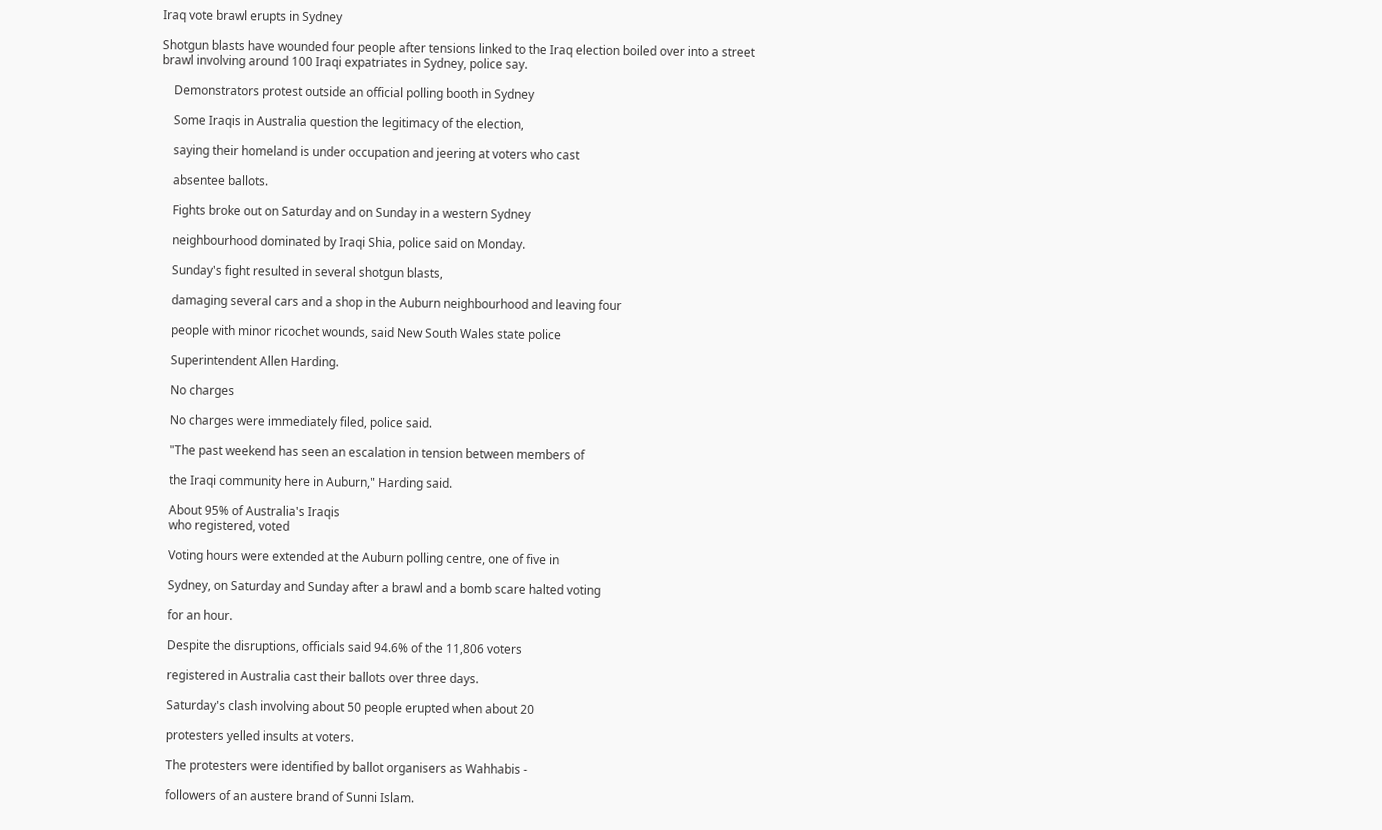Iraq vote brawl erupts in Sydney

Shotgun blasts have wounded four people after tensions linked to the Iraq election boiled over into a street brawl involving around 100 Iraqi expatriates in Sydney, police say.

    Demonstrators protest outside an official polling booth in Sydney

    Some Iraqis in Australia question the legitimacy of the election,

    saying their homeland is under occupation and jeering at voters who cast

    absentee ballots.

    Fights broke out on Saturday and on Sunday in a western Sydney

    neighbourhood dominated by Iraqi Shia, police said on Monday.

    Sunday's fight resulted in several shotgun blasts,

    damaging several cars and a shop in the Auburn neighbourhood and leaving four

    people with minor ricochet wounds, said New South Wales state police

    Superintendent Allen Harding.

    No charges

    No charges were immediately filed, police said.

    "The past weekend has seen an escalation in tension between members of

    the Iraqi community here in Auburn," Harding said.

    About 95% of Australia's Iraqis
    who registered, voted

    Voting hours were extended at the Auburn polling centre, one of five in

    Sydney, on Saturday and Sunday after a brawl and a bomb scare halted voting

    for an hour.

    Despite the disruptions, officials said 94.6% of the 11,806 voters

    registered in Australia cast their ballots over three days.

    Saturday's clash involving about 50 people erupted when about 20

    protesters yelled insults at voters.

    The protesters were identified by ballot organisers as Wahhabis -

    followers of an austere brand of Sunni Islam.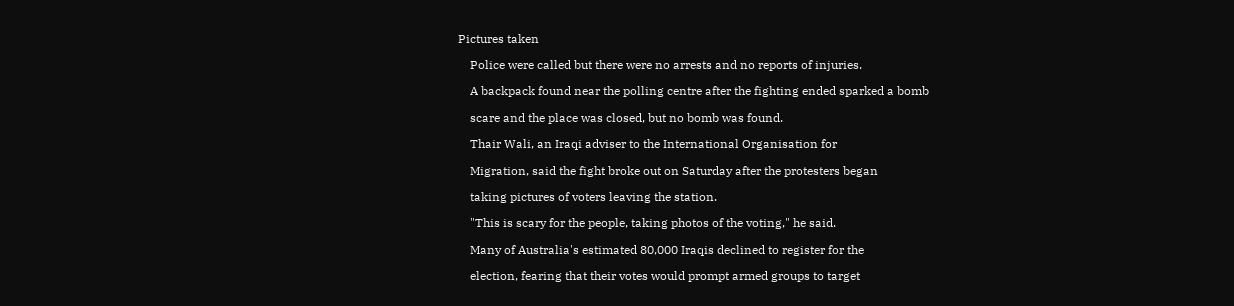Pictures taken

    Police were called but there were no arrests and no reports of injuries.

    A backpack found near the polling centre after the fighting ended sparked a bomb

    scare and the place was closed, but no bomb was found.

    Thair Wali, an Iraqi adviser to the International Organisation for

    Migration, said the fight broke out on Saturday after the protesters began

    taking pictures of voters leaving the station.

    "This is scary for the people, taking photos of the voting," he said.

    Many of Australia's estimated 80,000 Iraqis declined to register for the

    election, fearing that their votes would prompt armed groups to target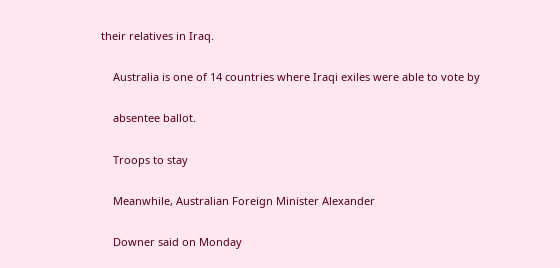their relatives in Iraq.

    Australia is one of 14 countries where Iraqi exiles were able to vote by

    absentee ballot.

    Troops to stay

    Meanwhile, Australian Foreign Minister Alexander

    Downer said on Monday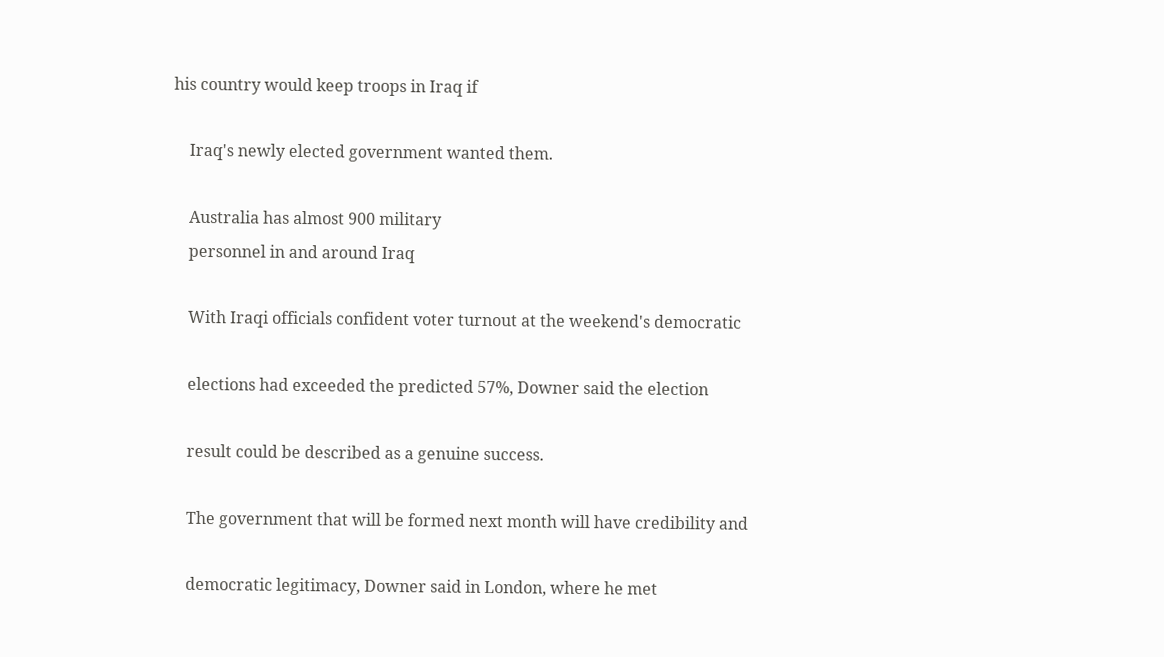his country would keep troops in Iraq if

    Iraq's newly elected government wanted them.

    Australia has almost 900 military
    personnel in and around Iraq

    With Iraqi officials confident voter turnout at the weekend's democratic

    elections had exceeded the predicted 57%, Downer said the election

    result could be described as a genuine success.

    The government that will be formed next month will have credibility and

    democratic legitimacy, Downer said in London, where he met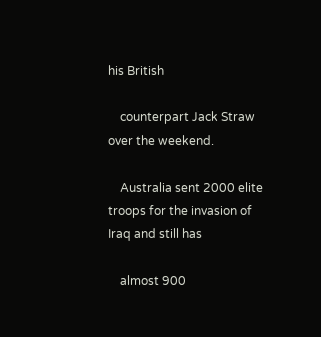his British

    counterpart Jack Straw over the weekend.

    Australia sent 2000 elite troops for the invasion of Iraq and still has

    almost 900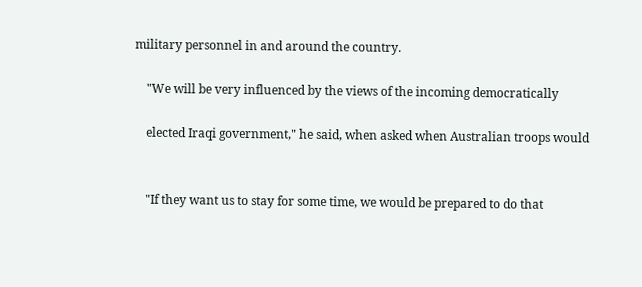military personnel in and around the country.

    "We will be very influenced by the views of the incoming democratically

    elected Iraqi government," he said, when asked when Australian troops would


    "If they want us to stay for some time, we would be prepared to do that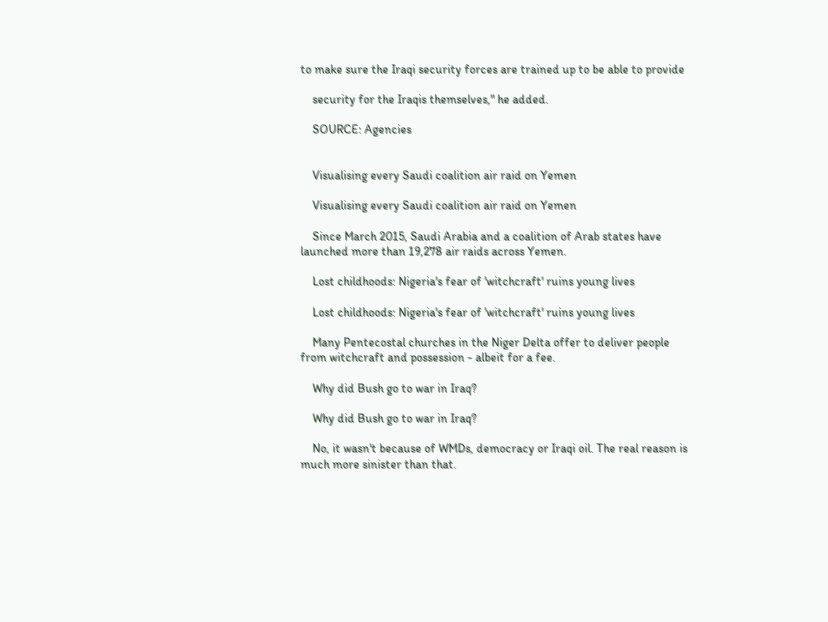to make sure the Iraqi security forces are trained up to be able to provide

    security for the Iraqis themselves," he added.

    SOURCE: Agencies


    Visualising every Saudi coalition air raid on Yemen

    Visualising every Saudi coalition air raid on Yemen

    Since March 2015, Saudi Arabia and a coalition of Arab states have launched more than 19,278 air raids across Yemen.

    Lost childhoods: Nigeria's fear of 'witchcraft' ruins young lives

    Lost childhoods: Nigeria's fear of 'witchcraft' ruins young lives

    Many Pentecostal churches in the Niger Delta offer to deliver people from witchcraft and possession - albeit for a fee.

    Why did Bush go to war in Iraq?

    Why did Bush go to war in Iraq?

    No, it wasn't because of WMDs, democracy or Iraqi oil. The real reason is much more sinister than that.